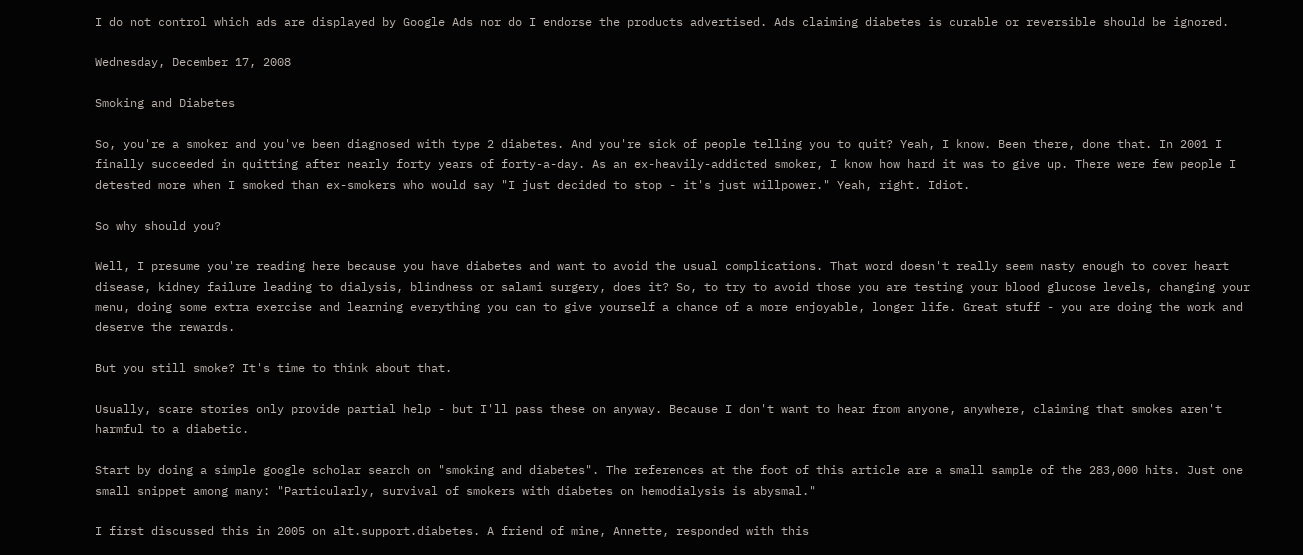I do not control which ads are displayed by Google Ads nor do I endorse the products advertised. Ads claiming diabetes is curable or reversible should be ignored.

Wednesday, December 17, 2008

Smoking and Diabetes

So, you're a smoker and you've been diagnosed with type 2 diabetes. And you're sick of people telling you to quit? Yeah, I know. Been there, done that. In 2001 I finally succeeded in quitting after nearly forty years of forty-a-day. As an ex-heavily-addicted smoker, I know how hard it was to give up. There were few people I detested more when I smoked than ex-smokers who would say "I just decided to stop - it's just willpower." Yeah, right. Idiot.

So why should you?

Well, I presume you're reading here because you have diabetes and want to avoid the usual complications. That word doesn't really seem nasty enough to cover heart disease, kidney failure leading to dialysis, blindness or salami surgery, does it? So, to try to avoid those you are testing your blood glucose levels, changing your menu, doing some extra exercise and learning everything you can to give yourself a chance of a more enjoyable, longer life. Great stuff - you are doing the work and deserve the rewards.

But you still smoke? It's time to think about that.

Usually, scare stories only provide partial help - but I'll pass these on anyway. Because I don't want to hear from anyone, anywhere, claiming that smokes aren't harmful to a diabetic.

Start by doing a simple google scholar search on "smoking and diabetes". The references at the foot of this article are a small sample of the 283,000 hits. Just one small snippet among many: "Particularly, survival of smokers with diabetes on hemodialysis is abysmal."

I first discussed this in 2005 on alt.support.diabetes. A friend of mine, Annette, responded with this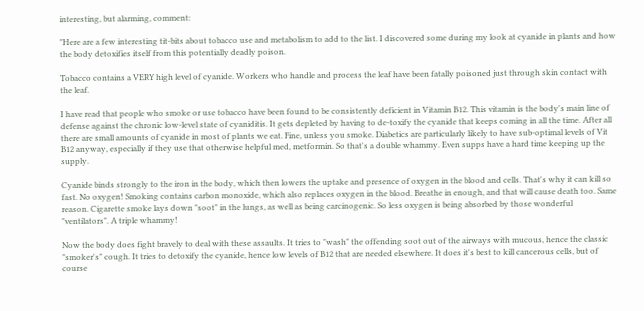interesting, but alarming, comment:

"Here are a few interesting tit-bits about tobacco use and metabolism to add to the list. I discovered some during my look at cyanide in plants and how the body detoxifies itself from this potentially deadly poison.

Tobacco contains a VERY high level of cyanide. Workers who handle and process the leaf have been fatally poisoned just through skin contact with the leaf.

I have read that people who smoke or use tobacco have been found to be consistently deficient in Vitamin B12. This vitamin is the body's main line of defense against the chronic low-level state of cyaniditis. It gets depleted by having to de-toxify the cyanide that keeps coming in all the time. After all there are small amounts of cyanide in most of plants we eat. Fine, unless you smoke. Diabetics are particularly likely to have sub-optimal levels of Vit B12 anyway, especially if they use that otherwise helpful med, metformin. So that's a double whammy. Even supps have a hard time keeping up the supply.

Cyanide binds strongly to the iron in the body, which then lowers the uptake and presence of oxygen in the blood and cells. That's why it can kill so fast. No oxygen! Smoking contains carbon monoxide, which also replaces oxygen in the blood. Breathe in enough, and that will cause death too. Same reason. Cigarette smoke lays down "soot" in the lungs, as well as being carcinogenic. So less oxygen is being absorbed by those wonderful "ventilators". A triple whammy!

Now the body does fight bravely to deal with these assaults. It tries to "wash" the offending soot out of the airways with mucous, hence the classic "smoker's" cough. It tries to detoxify the cyanide, hence low levels of B12 that are needed elsewhere. It does it's best to kill cancerous cells, but of course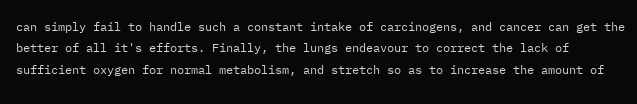can simply fail to handle such a constant intake of carcinogens, and cancer can get the better of all it's efforts. Finally, the lungs endeavour to correct the lack of sufficient oxygen for normal metabolism, and stretch so as to increase the amount of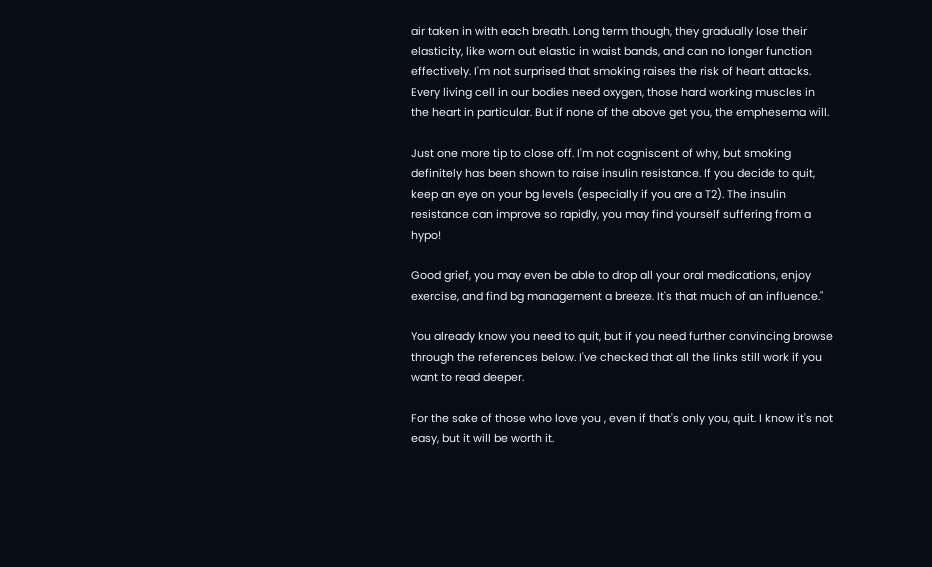air taken in with each breath. Long term though, they gradually lose their elasticity, like worn out elastic in waist bands, and can no longer function effectively. I'm not surprised that smoking raises the risk of heart attacks. Every living cell in our bodies need oxygen, those hard working muscles in the heart in particular. But if none of the above get you, the emphesema will.

Just one more tip to close off. I'm not cogniscent of why, but smoking definitely has been shown to raise insulin resistance. If you decide to quit, keep an eye on your bg levels (especially if you are a T2). The insulin resistance can improve so rapidly, you may find yourself suffering from a hypo!

Good grief, you may even be able to drop all your oral medications, enjoy exercise, and find bg management a breeze. It's that much of an influence."

You already know you need to quit, but if you need further convincing browse through the references below. I've checked that all the links still work if you want to read deeper.

For the sake of those who love you , even if that's only you, quit. I know it's not easy, but it will be worth it.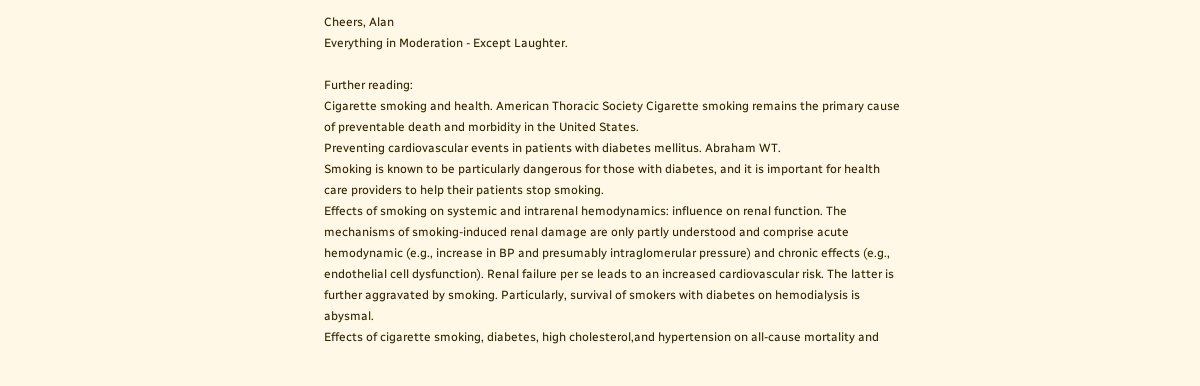Cheers, Alan
Everything in Moderation - Except Laughter.

Further reading:
Cigarette smoking and health. American Thoracic Society Cigarette smoking remains the primary cause of preventable death and morbidity in the United States.
Preventing cardiovascular events in patients with diabetes mellitus. Abraham WT.
Smoking is known to be particularly dangerous for those with diabetes, and it is important for health care providers to help their patients stop smoking.
Effects of smoking on systemic and intrarenal hemodynamics: influence on renal function. The mechanisms of smoking-induced renal damage are only partly understood and comprise acute hemodynamic (e.g., increase in BP and presumably intraglomerular pressure) and chronic effects (e.g., endothelial cell dysfunction). Renal failure per se leads to an increased cardiovascular risk. The latter is further aggravated by smoking. Particularly, survival of smokers with diabetes on hemodialysis is abysmal.
Effects of cigarette smoking, diabetes, high cholesterol,and hypertension on all-cause mortality and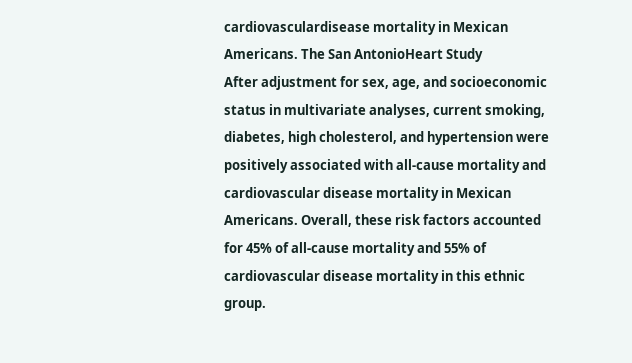cardiovasculardisease mortality in Mexican Americans. The San AntonioHeart Study
After adjustment for sex, age, and socioeconomic status in multivariate analyses, current smoking, diabetes, high cholesterol, and hypertension were positively associated with all-cause mortality and cardiovascular disease mortality in Mexican Americans. Overall, these risk factors accounted for 45% of all-cause mortality and 55% of cardiovascular disease mortality in this ethnic group.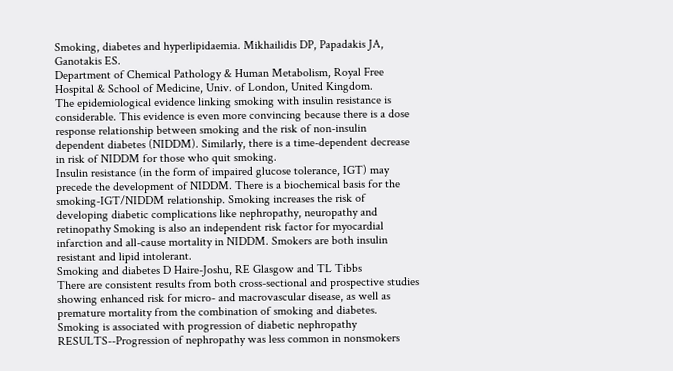Smoking, diabetes and hyperlipidaemia. Mikhailidis DP, Papadakis JA, Ganotakis ES.
Department of Chemical Pathology & Human Metabolism, Royal Free Hospital & School of Medicine, Univ. of London, United Kingdom.
The epidemiological evidence linking smoking with insulin resistance is considerable. This evidence is even more convincing because there is a dose response relationship between smoking and the risk of non-insulin dependent diabetes (NIDDM). Similarly, there is a time-dependent decrease in risk of NIDDM for those who quit smoking.
Insulin resistance (in the form of impaired glucose tolerance, IGT) may precede the development of NIDDM. There is a biochemical basis for the smoking-IGT/NIDDM relationship. Smoking increases the risk of developing diabetic complications like nephropathy, neuropathy and retinopathy Smoking is also an independent risk factor for myocardial infarction and all-cause mortality in NIDDM. Smokers are both insulin resistant and lipid intolerant.
Smoking and diabetes D Haire-Joshu, RE Glasgow and TL Tibbs
There are consistent results from both cross-sectional and prospective studies showing enhanced risk for micro- and macrovascular disease, as well as premature mortality from the combination of smoking and diabetes.
Smoking is associated with progression of diabetic nephropathy
RESULTS--Progression of nephropathy was less common in nonsmokers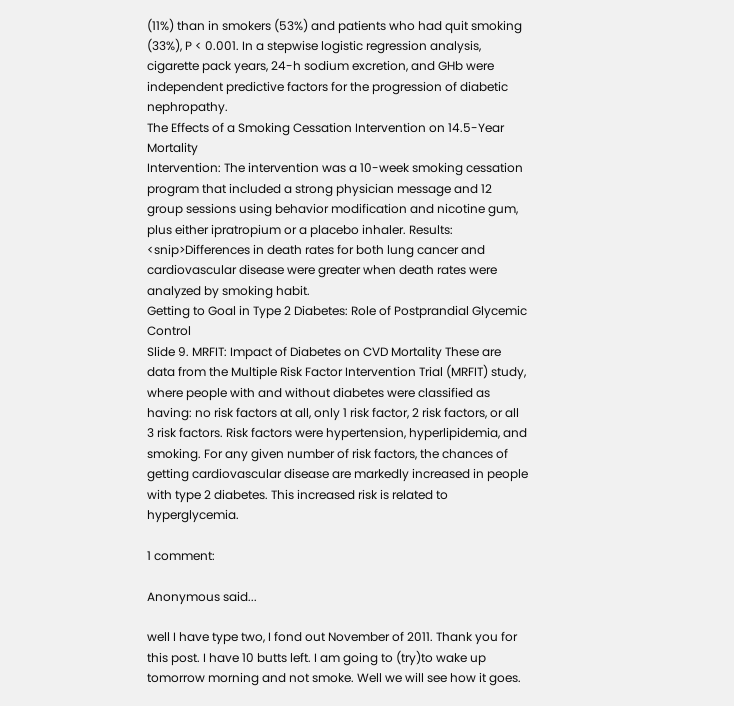(11%) than in smokers (53%) and patients who had quit smoking (33%), P < 0.001. In a stepwise logistic regression analysis, cigarette pack years, 24-h sodium excretion, and GHb were independent predictive factors for the progression of diabetic nephropathy.
The Effects of a Smoking Cessation Intervention on 14.5-Year Mortality
Intervention: The intervention was a 10-week smoking cessation program that included a strong physician message and 12 group sessions using behavior modification and nicotine gum, plus either ipratropium or a placebo inhaler. Results: <snip>Differences in death rates for both lung cancer and cardiovascular disease were greater when death rates were analyzed by smoking habit.
Getting to Goal in Type 2 Diabetes: Role of Postprandial Glycemic Control
Slide 9. MRFIT: Impact of Diabetes on CVD Mortality These are data from the Multiple Risk Factor Intervention Trial (MRFIT) study, where people with and without diabetes were classified as having: no risk factors at all, only 1 risk factor, 2 risk factors, or all 3 risk factors. Risk factors were hypertension, hyperlipidemia, and smoking. For any given number of risk factors, the chances of getting cardiovascular disease are markedly increased in people with type 2 diabetes. This increased risk is related to hyperglycemia.

1 comment:

Anonymous said...

well I have type two, I fond out November of 2011. Thank you for this post. I have 10 butts left. I am going to (try)to wake up tomorrow morning and not smoke. Well we will see how it goes.